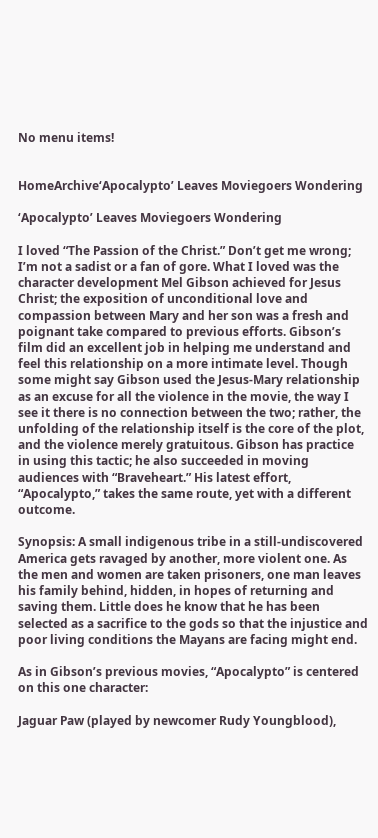No menu items!


HomeArchive‘Apocalypto’ Leaves Moviegoers Wondering

‘Apocalypto’ Leaves Moviegoers Wondering

I loved “The Passion of the Christ.” Don’t get me wrong; I’m not a sadist or a fan of gore. What I loved was the character development Mel Gibson achieved for Jesus Christ; the exposition of unconditional love and compassion between Mary and her son was a fresh and poignant take compared to previous efforts. Gibson’s film did an excellent job in helping me understand and feel this relationship on a more intimate level. Though some might say Gibson used the Jesus-Mary relationship as an excuse for all the violence in the movie, the way I see it there is no connection between the two; rather, the unfolding of the relationship itself is the core of the plot, and the violence merely gratuitous. Gibson has practice in using this tactic; he also succeeded in moving audiences with “Braveheart.” His latest effort, “Apocalypto,” takes the same route, yet with a different outcome.

Synopsis: A small indigenous tribe in a still-undiscovered America gets ravaged by another, more violent one. As the men and women are taken prisoners, one man leaves his family behind, hidden, in hopes of returning and saving them. Little does he know that he has been selected as a sacrifice to the gods so that the injustice and poor living conditions the Mayans are facing might end.

As in Gibson’s previous movies, “Apocalypto” is centered on this one character:

Jaguar Paw (played by newcomer Rudy Youngblood),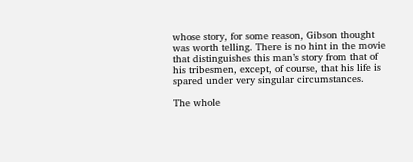whose story, for some reason, Gibson thought was worth telling. There is no hint in the movie that distinguishes this man’s story from that of his tribesmen, except, of course, that his life is spared under very singular circumstances.

The whole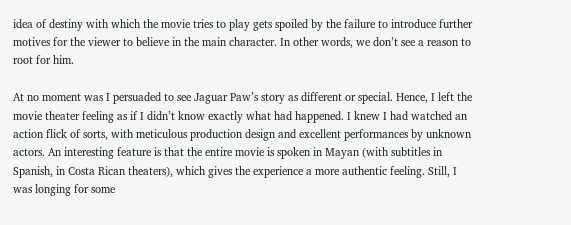idea of destiny with which the movie tries to play gets spoiled by the failure to introduce further motives for the viewer to believe in the main character. In other words, we don’t see a reason to root for him.

At no moment was I persuaded to see Jaguar Paw’s story as different or special. Hence, I left the movie theater feeling as if I didn’t know exactly what had happened. I knew I had watched an action flick of sorts, with meticulous production design and excellent performances by unknown actors. An interesting feature is that the entire movie is spoken in Mayan (with subtitles in Spanish, in Costa Rican theaters), which gives the experience a more authentic feeling. Still, I was longing for some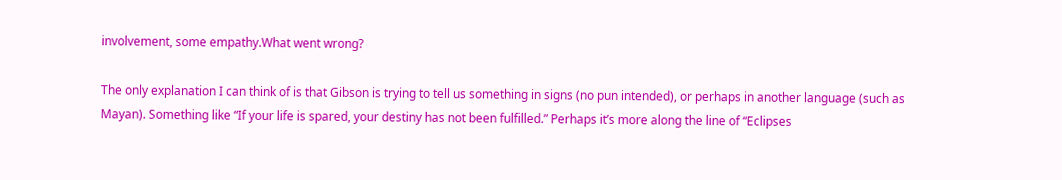involvement, some empathy.What went wrong?

The only explanation I can think of is that Gibson is trying to tell us something in signs (no pun intended), or perhaps in another language (such as Mayan). Something like “If your life is spared, your destiny has not been fulfilled.” Perhaps it’s more along the line of “Eclipses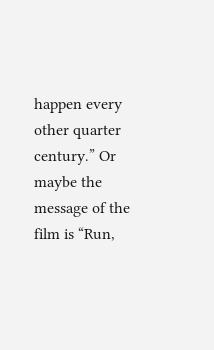happen every other quarter century.” Or maybe the message of the film is “Run,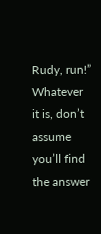Rudy, run!” Whatever it is, don’t assume you’ll find the answer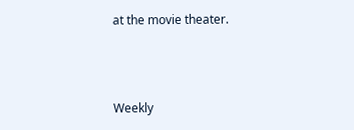at the movie theater.



Weekly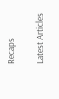Recaps

Latest Articles